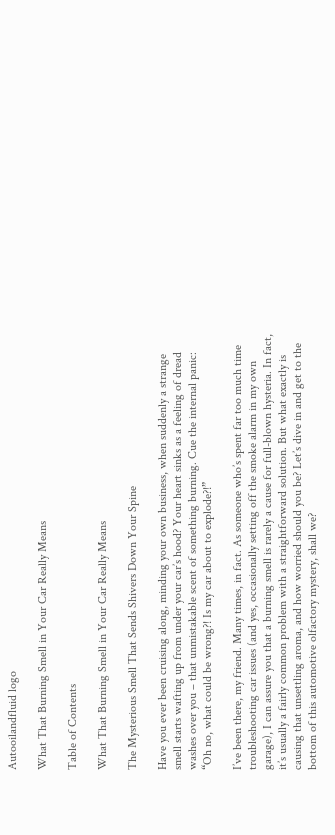Autooilandfluid logo

What That Burning Smell in Your Car Really Means

Table of Contents

What That Burning Smell in Your Car Really Means

The Mysterious Smell That Sends Shivers Down Your Spine

Have you ever been cruising along, minding your own business, when suddenly a strange smell starts wafting up from under your car’s hood? Your heart sinks as a feeling of dread washes over you – that unmistakable scent of something burning. Cue the internal panic: “Oh no, what could be wrong?! Is my car about to explode?!”

I’ve been there, my friend. Many times, in fact. As someone who’s spent far too much time troubleshooting car issues (and yes, occasionally setting off the smoke alarm in my own garage), I can assure you that a burning smell is rarely a cause for full-blown hysteria. In fact, it’s usually a fairly common problem with a straightforward solution. But what exactly is causing that unsettling aroma, and how worried should you be? Let’s dive in and get to the bottom of this automotive olfactory mystery, shall we?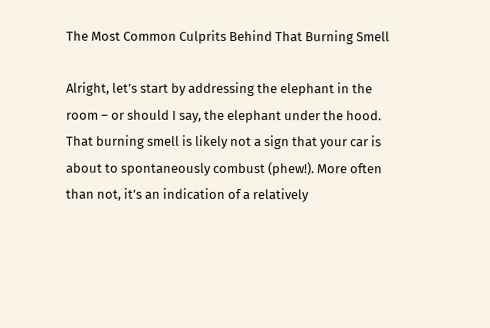The Most Common Culprits Behind That Burning Smell

Alright, let’s start by addressing the elephant in the room – or should I say, the elephant under the hood. That burning smell is likely not a sign that your car is about to spontaneously combust (phew!). More often than not, it’s an indication of a relatively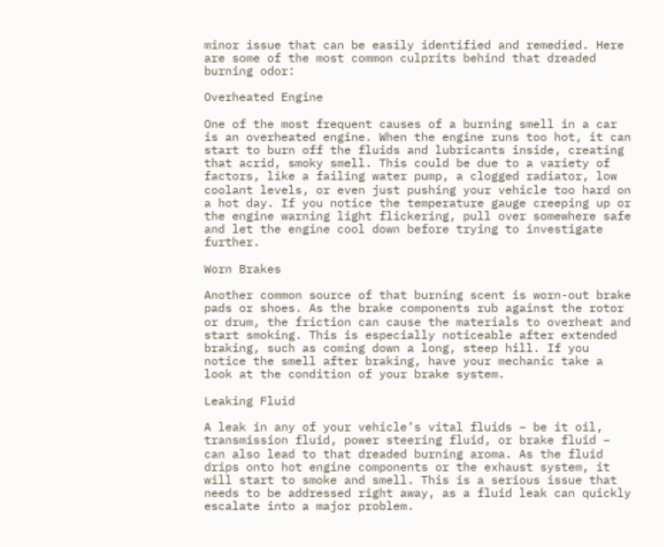minor issue that can be easily identified and remedied. Here are some of the most common culprits behind that dreaded burning odor:

Overheated Engine

One of the most frequent causes of a burning smell in a car is an overheated engine. When the engine runs too hot, it can start to burn off the fluids and lubricants inside, creating that acrid, smoky smell. This could be due to a variety of factors, like a failing water pump, a clogged radiator, low coolant levels, or even just pushing your vehicle too hard on a hot day. If you notice the temperature gauge creeping up or the engine warning light flickering, pull over somewhere safe and let the engine cool down before trying to investigate further.

Worn Brakes

Another common source of that burning scent is worn-out brake pads or shoes. As the brake components rub against the rotor or drum, the friction can cause the materials to overheat and start smoking. This is especially noticeable after extended braking, such as coming down a long, steep hill. If you notice the smell after braking, have your mechanic take a look at the condition of your brake system.

Leaking Fluid

A leak in any of your vehicle’s vital fluids – be it oil, transmission fluid, power steering fluid, or brake fluid – can also lead to that dreaded burning aroma. As the fluid drips onto hot engine components or the exhaust system, it will start to smoke and smell. This is a serious issue that needs to be addressed right away, as a fluid leak can quickly escalate into a major problem.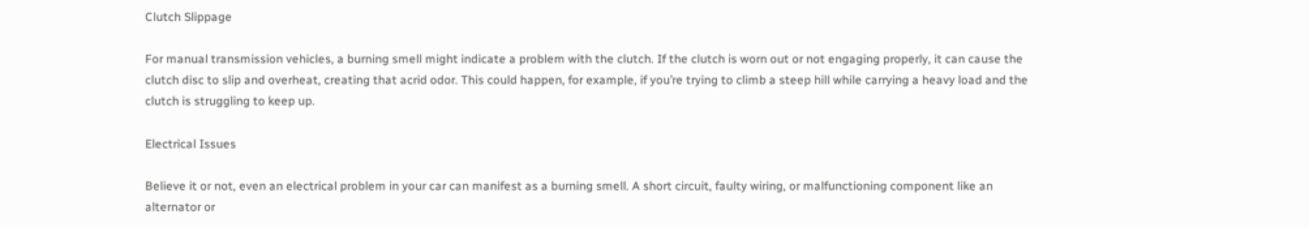Clutch Slippage

For manual transmission vehicles, a burning smell might indicate a problem with the clutch. If the clutch is worn out or not engaging properly, it can cause the clutch disc to slip and overheat, creating that acrid odor. This could happen, for example, if you’re trying to climb a steep hill while carrying a heavy load and the clutch is struggling to keep up.

Electrical Issues

Believe it or not, even an electrical problem in your car can manifest as a burning smell. A short circuit, faulty wiring, or malfunctioning component like an alternator or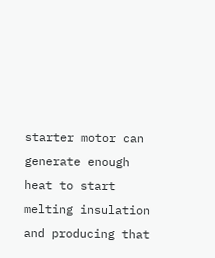starter motor can generate enough heat to start melting insulation and producing that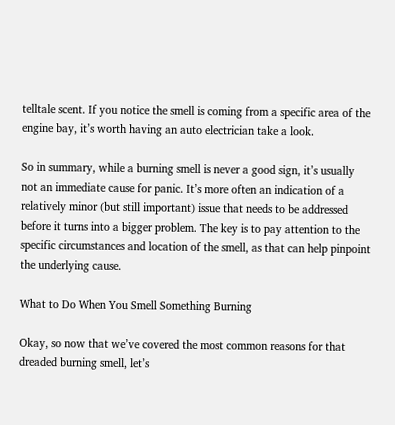telltale scent. If you notice the smell is coming from a specific area of the engine bay, it’s worth having an auto electrician take a look.

So in summary, while a burning smell is never a good sign, it’s usually not an immediate cause for panic. It’s more often an indication of a relatively minor (but still important) issue that needs to be addressed before it turns into a bigger problem. The key is to pay attention to the specific circumstances and location of the smell, as that can help pinpoint the underlying cause.

What to Do When You Smell Something Burning

Okay, so now that we’ve covered the most common reasons for that dreaded burning smell, let’s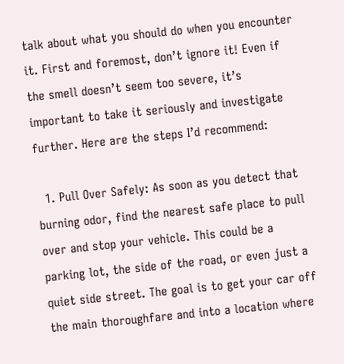talk about what you should do when you encounter it. First and foremost, don’t ignore it! Even if the smell doesn’t seem too severe, it’s important to take it seriously and investigate further. Here are the steps I’d recommend:

  1. Pull Over Safely: As soon as you detect that burning odor, find the nearest safe place to pull over and stop your vehicle. This could be a parking lot, the side of the road, or even just a quiet side street. The goal is to get your car off the main thoroughfare and into a location where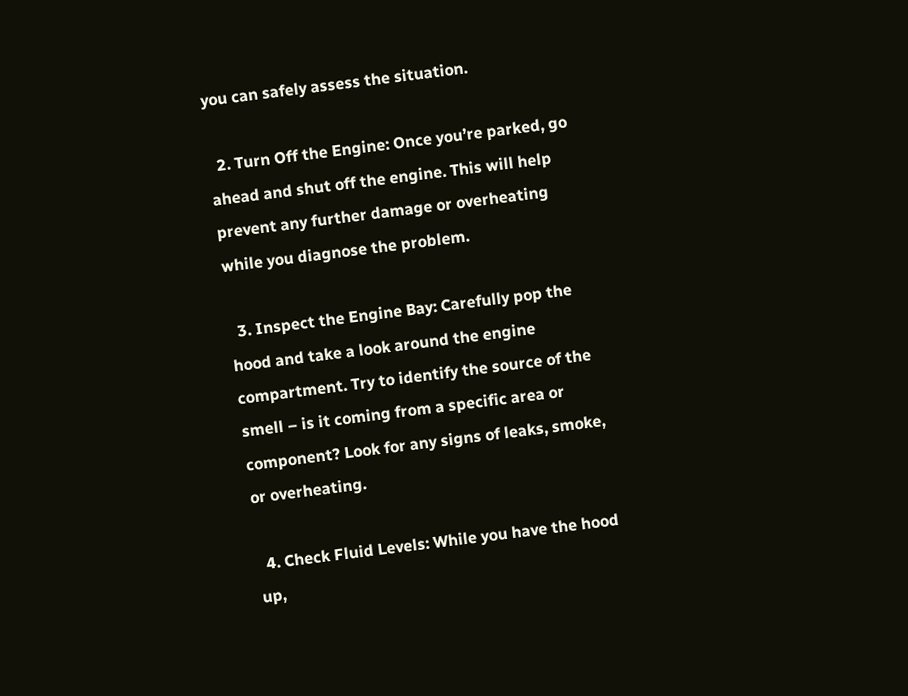you can safely assess the situation.

  2. Turn Off the Engine: Once you’re parked, go ahead and shut off the engine. This will help prevent any further damage or overheating while you diagnose the problem.

  3. Inspect the Engine Bay: Carefully pop the hood and take a look around the engine compartment. Try to identify the source of the smell – is it coming from a specific area or component? Look for any signs of leaks, smoke, or overheating.

  4. Check Fluid Levels: While you have the hood up,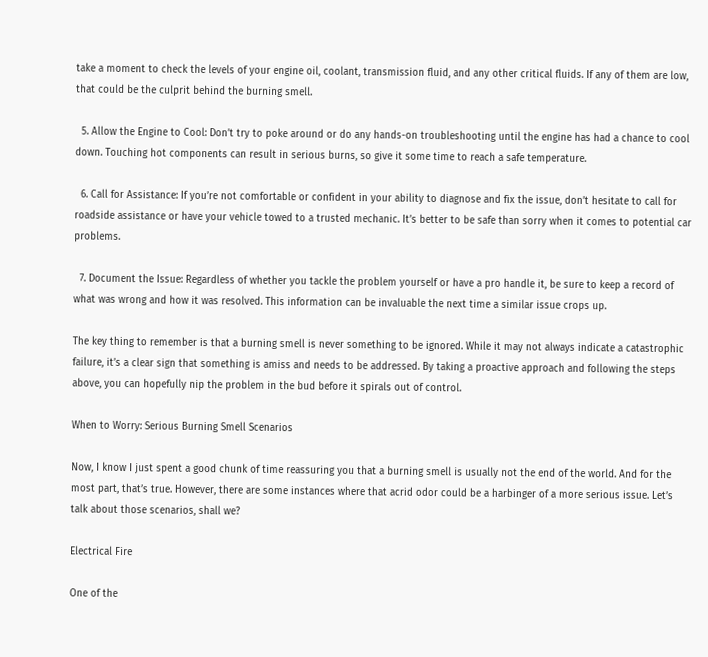take a moment to check the levels of your engine oil, coolant, transmission fluid, and any other critical fluids. If any of them are low, that could be the culprit behind the burning smell.

  5. Allow the Engine to Cool: Don’t try to poke around or do any hands-on troubleshooting until the engine has had a chance to cool down. Touching hot components can result in serious burns, so give it some time to reach a safe temperature.

  6. Call for Assistance: If you’re not comfortable or confident in your ability to diagnose and fix the issue, don’t hesitate to call for roadside assistance or have your vehicle towed to a trusted mechanic. It’s better to be safe than sorry when it comes to potential car problems.

  7. Document the Issue: Regardless of whether you tackle the problem yourself or have a pro handle it, be sure to keep a record of what was wrong and how it was resolved. This information can be invaluable the next time a similar issue crops up.

The key thing to remember is that a burning smell is never something to be ignored. While it may not always indicate a catastrophic failure, it’s a clear sign that something is amiss and needs to be addressed. By taking a proactive approach and following the steps above, you can hopefully nip the problem in the bud before it spirals out of control.

When to Worry: Serious Burning Smell Scenarios

Now, I know I just spent a good chunk of time reassuring you that a burning smell is usually not the end of the world. And for the most part, that’s true. However, there are some instances where that acrid odor could be a harbinger of a more serious issue. Let’s talk about those scenarios, shall we?

Electrical Fire

One of the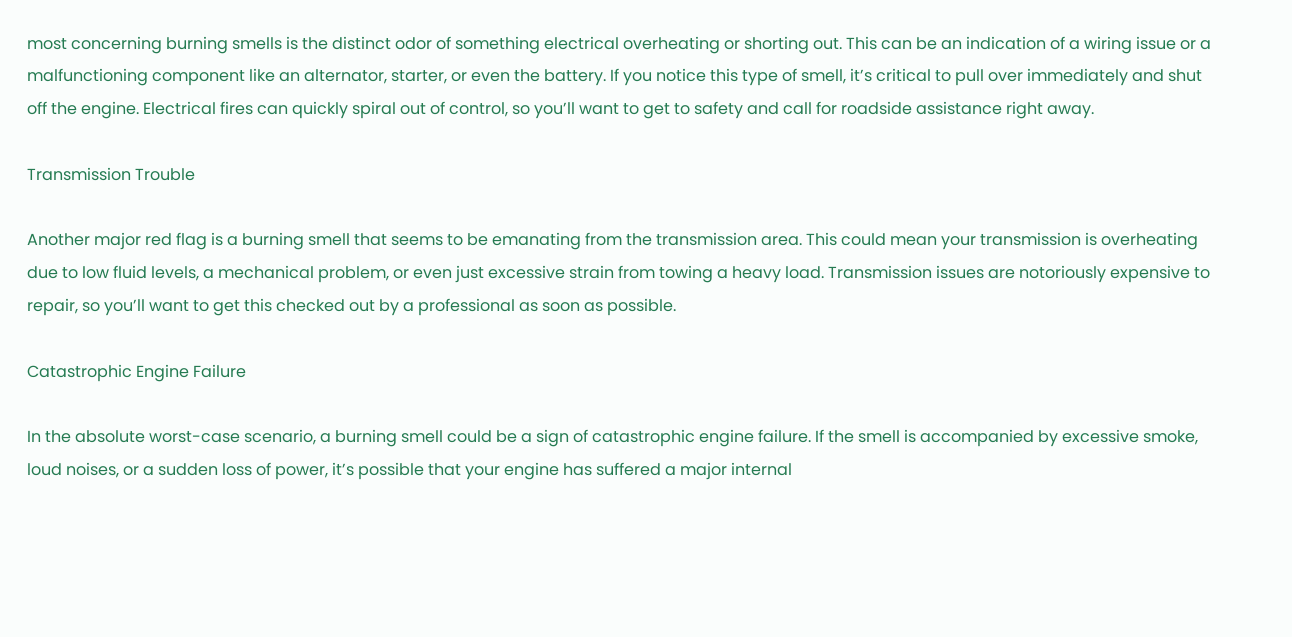most concerning burning smells is the distinct odor of something electrical overheating or shorting out. This can be an indication of a wiring issue or a malfunctioning component like an alternator, starter, or even the battery. If you notice this type of smell, it’s critical to pull over immediately and shut off the engine. Electrical fires can quickly spiral out of control, so you’ll want to get to safety and call for roadside assistance right away.

Transmission Trouble

Another major red flag is a burning smell that seems to be emanating from the transmission area. This could mean your transmission is overheating due to low fluid levels, a mechanical problem, or even just excessive strain from towing a heavy load. Transmission issues are notoriously expensive to repair, so you’ll want to get this checked out by a professional as soon as possible.

Catastrophic Engine Failure

In the absolute worst-case scenario, a burning smell could be a sign of catastrophic engine failure. If the smell is accompanied by excessive smoke, loud noises, or a sudden loss of power, it’s possible that your engine has suffered a major internal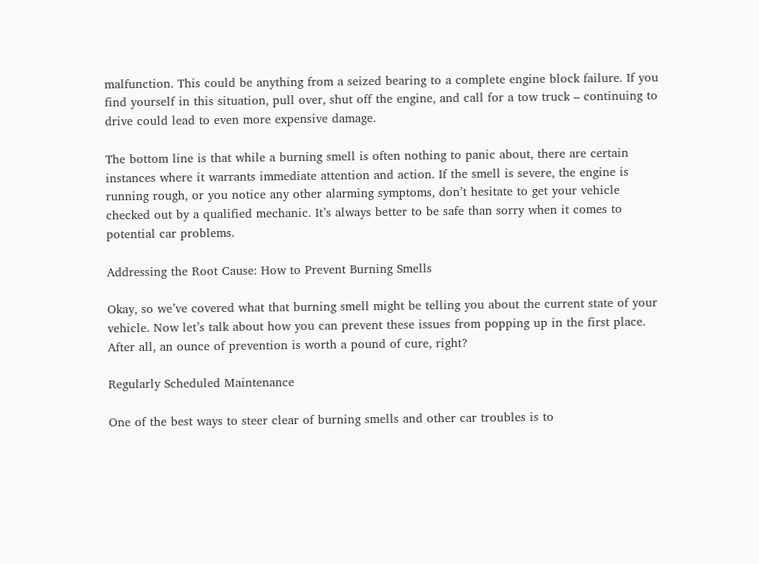malfunction. This could be anything from a seized bearing to a complete engine block failure. If you find yourself in this situation, pull over, shut off the engine, and call for a tow truck – continuing to drive could lead to even more expensive damage.

The bottom line is that while a burning smell is often nothing to panic about, there are certain instances where it warrants immediate attention and action. If the smell is severe, the engine is running rough, or you notice any other alarming symptoms, don’t hesitate to get your vehicle checked out by a qualified mechanic. It’s always better to be safe than sorry when it comes to potential car problems.

Addressing the Root Cause: How to Prevent Burning Smells

Okay, so we’ve covered what that burning smell might be telling you about the current state of your vehicle. Now let’s talk about how you can prevent these issues from popping up in the first place. After all, an ounce of prevention is worth a pound of cure, right?

Regularly Scheduled Maintenance

One of the best ways to steer clear of burning smells and other car troubles is to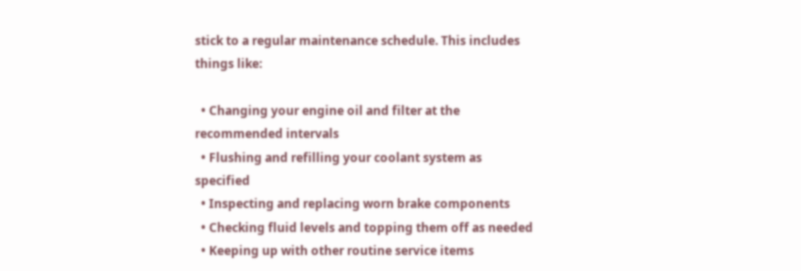stick to a regular maintenance schedule. This includes things like:

  • Changing your engine oil and filter at the recommended intervals
  • Flushing and refilling your coolant system as specified
  • Inspecting and replacing worn brake components
  • Checking fluid levels and topping them off as needed
  • Keeping up with other routine service items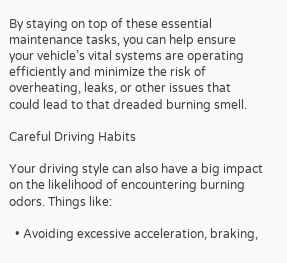By staying on top of these essential maintenance tasks, you can help ensure your vehicle’s vital systems are operating efficiently and minimize the risk of overheating, leaks, or other issues that could lead to that dreaded burning smell.

Careful Driving Habits

Your driving style can also have a big impact on the likelihood of encountering burning odors. Things like:

  • Avoiding excessive acceleration, braking,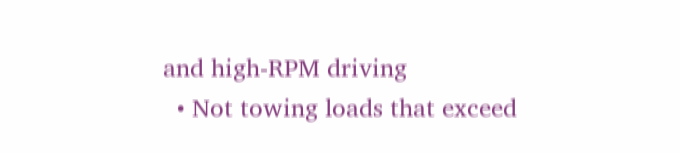and high-RPM driving
  • Not towing loads that exceed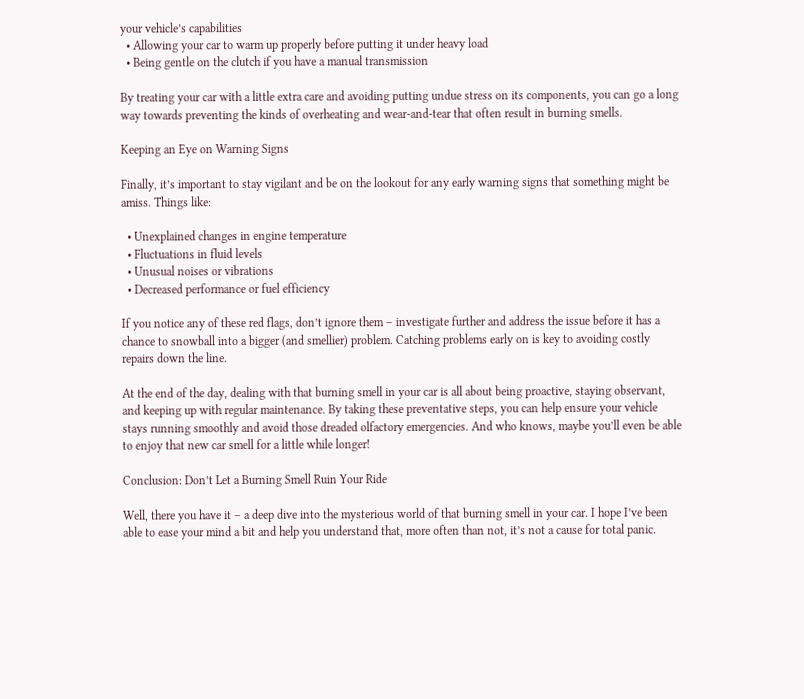your vehicle’s capabilities
  • Allowing your car to warm up properly before putting it under heavy load
  • Being gentle on the clutch if you have a manual transmission

By treating your car with a little extra care and avoiding putting undue stress on its components, you can go a long way towards preventing the kinds of overheating and wear-and-tear that often result in burning smells.

Keeping an Eye on Warning Signs

Finally, it’s important to stay vigilant and be on the lookout for any early warning signs that something might be amiss. Things like:

  • Unexplained changes in engine temperature
  • Fluctuations in fluid levels
  • Unusual noises or vibrations
  • Decreased performance or fuel efficiency

If you notice any of these red flags, don’t ignore them – investigate further and address the issue before it has a chance to snowball into a bigger (and smellier) problem. Catching problems early on is key to avoiding costly repairs down the line.

At the end of the day, dealing with that burning smell in your car is all about being proactive, staying observant, and keeping up with regular maintenance. By taking these preventative steps, you can help ensure your vehicle stays running smoothly and avoid those dreaded olfactory emergencies. And who knows, maybe you’ll even be able to enjoy that new car smell for a little while longer!

Conclusion: Don’t Let a Burning Smell Ruin Your Ride

Well, there you have it – a deep dive into the mysterious world of that burning smell in your car. I hope I’ve been able to ease your mind a bit and help you understand that, more often than not, it’s not a cause for total panic.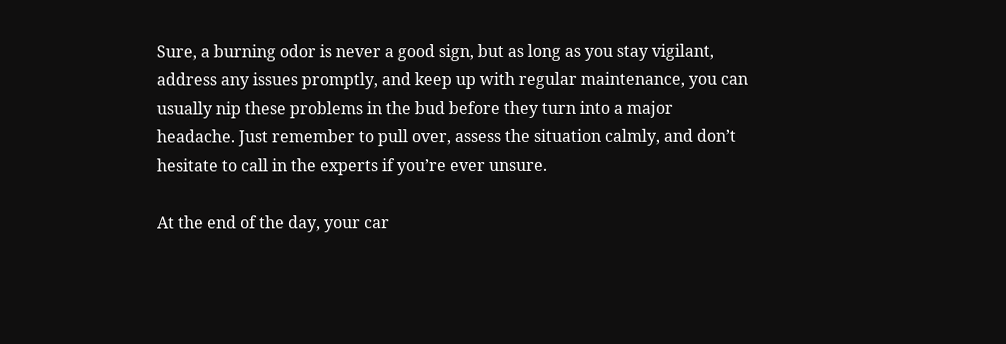Sure, a burning odor is never a good sign, but as long as you stay vigilant, address any issues promptly, and keep up with regular maintenance, you can usually nip these problems in the bud before they turn into a major headache. Just remember to pull over, assess the situation calmly, and don’t hesitate to call in the experts if you’re ever unsure.

At the end of the day, your car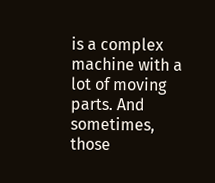is a complex machine with a lot of moving parts. And sometimes, those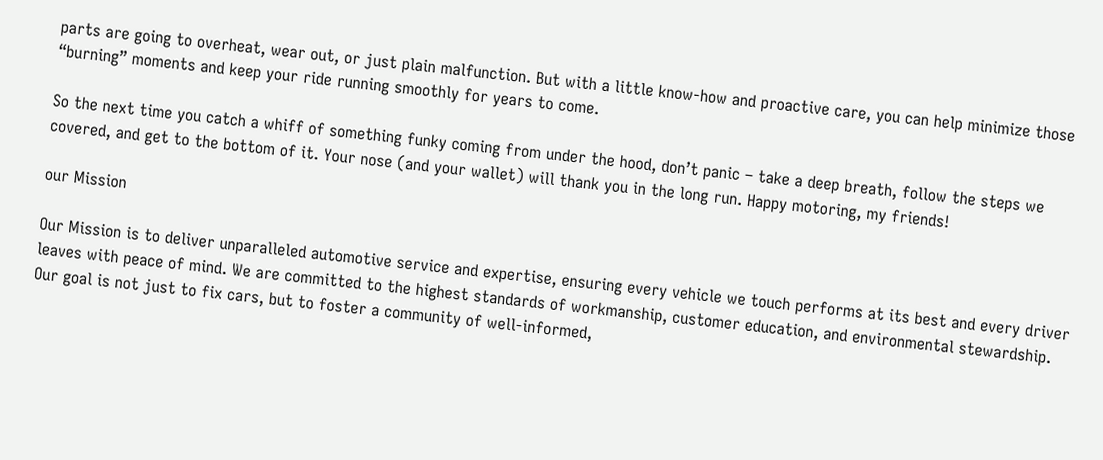parts are going to overheat, wear out, or just plain malfunction. But with a little know-how and proactive care, you can help minimize those “burning” moments and keep your ride running smoothly for years to come.

So the next time you catch a whiff of something funky coming from under the hood, don’t panic – take a deep breath, follow the steps we covered, and get to the bottom of it. Your nose (and your wallet) will thank you in the long run. Happy motoring, my friends!

our Mission

Our Mission is to deliver unparalleled automotive service and expertise, ensuring every vehicle we touch performs at its best and every driver leaves with peace of mind. We are committed to the highest standards of workmanship, customer education, and environmental stewardship. Our goal is not just to fix cars, but to foster a community of well-informed,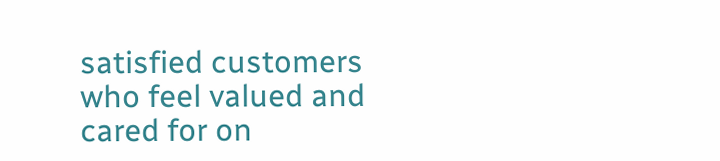satisfied customers who feel valued and cared for on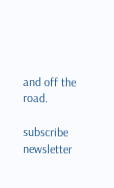and off the road.

subscribe newsletter